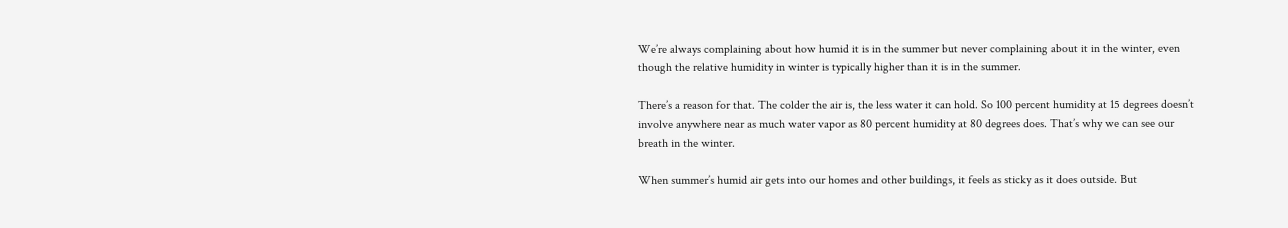We’re always complaining about how humid it is in the summer but never complaining about it in the winter, even though the relative humidity in winter is typically higher than it is in the summer.

There’s a reason for that. The colder the air is, the less water it can hold. So 100 percent humidity at 15 degrees doesn’t involve anywhere near as much water vapor as 80 percent humidity at 80 degrees does. That’s why we can see our breath in the winter.

When summer’s humid air gets into our homes and other buildings, it feels as sticky as it does outside. But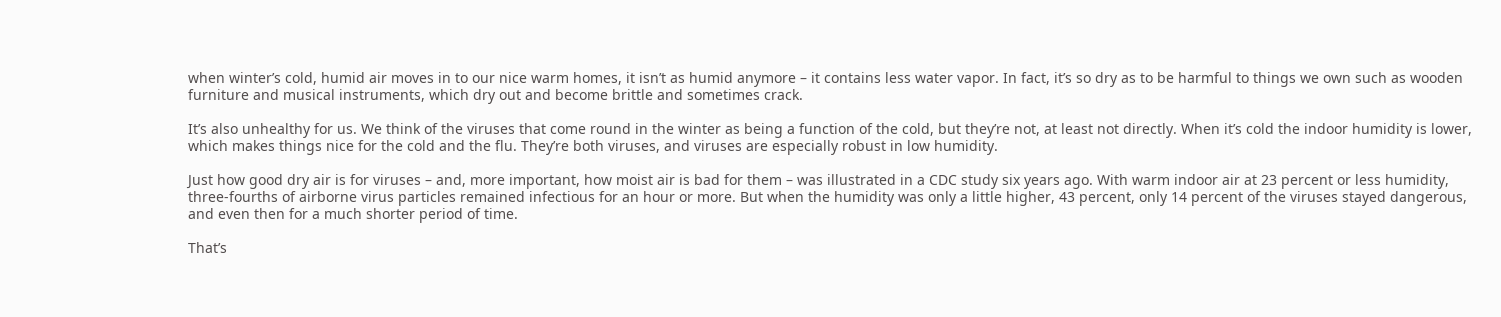when winter’s cold, humid air moves in to our nice warm homes, it isn’t as humid anymore – it contains less water vapor. In fact, it’s so dry as to be harmful to things we own such as wooden furniture and musical instruments, which dry out and become brittle and sometimes crack.

It’s also unhealthy for us. We think of the viruses that come round in the winter as being a function of the cold, but they’re not, at least not directly. When it’s cold the indoor humidity is lower, which makes things nice for the cold and the flu. They’re both viruses, and viruses are especially robust in low humidity.

Just how good dry air is for viruses – and, more important, how moist air is bad for them – was illustrated in a CDC study six years ago. With warm indoor air at 23 percent or less humidity, three-fourths of airborne virus particles remained infectious for an hour or more. But when the humidity was only a little higher, 43 percent, only 14 percent of the viruses stayed dangerous, and even then for a much shorter period of time.

That’s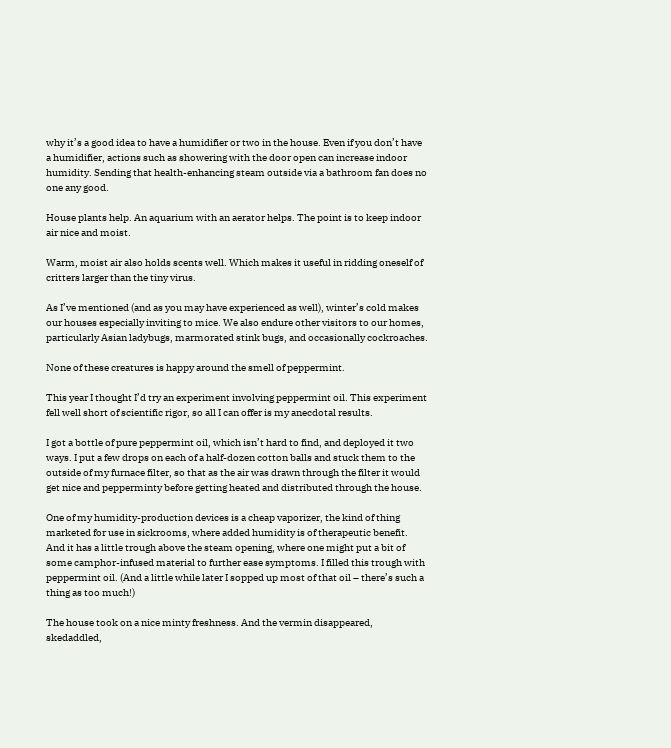why it’s a good idea to have a humidifier or two in the house. Even if you don’t have a humidifier, actions such as showering with the door open can increase indoor humidity. Sending that health-enhancing steam outside via a bathroom fan does no one any good.

House plants help. An aquarium with an aerator helps. The point is to keep indoor air nice and moist.

Warm, moist air also holds scents well. Which makes it useful in ridding oneself of critters larger than the tiny virus.

As I’ve mentioned (and as you may have experienced as well), winter’s cold makes our houses especially inviting to mice. We also endure other visitors to our homes, particularly Asian ladybugs, marmorated stink bugs, and occasionally cockroaches.

None of these creatures is happy around the smell of peppermint.

This year I thought I’d try an experiment involving peppermint oil. This experiment fell well short of scientific rigor, so all I can offer is my anecdotal results.

I got a bottle of pure peppermint oil, which isn’t hard to find, and deployed it two ways. I put a few drops on each of a half-dozen cotton balls and stuck them to the outside of my furnace filter, so that as the air was drawn through the filter it would get nice and pepperminty before getting heated and distributed through the house.

One of my humidity-production devices is a cheap vaporizer, the kind of thing marketed for use in sickrooms, where added humidity is of therapeutic benefit. And it has a little trough above the steam opening, where one might put a bit of some camphor-infused material to further ease symptoms. I filled this trough with peppermint oil. (And a little while later I sopped up most of that oil – there’s such a thing as too much!)

The house took on a nice minty freshness. And the vermin disappeared, skedaddled,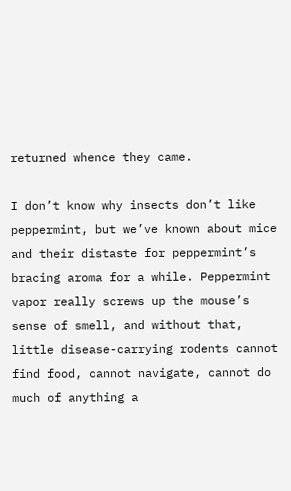returned whence they came.

I don’t know why insects don’t like peppermint, but we’ve known about mice and their distaste for peppermint’s bracing aroma for a while. Peppermint vapor really screws up the mouse’s sense of smell, and without that, little disease-carrying rodents cannot find food, cannot navigate, cannot do much of anything a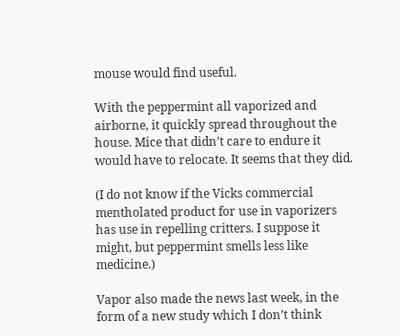mouse would find useful.

With the peppermint all vaporized and airborne, it quickly spread throughout the house. Mice that didn’t care to endure it would have to relocate. It seems that they did.

(I do not know if the Vicks commercial mentholated product for use in vaporizers has use in repelling critters. I suppose it might, but peppermint smells less like medicine.)

Vapor also made the news last week, in the form of a new study which I don’t think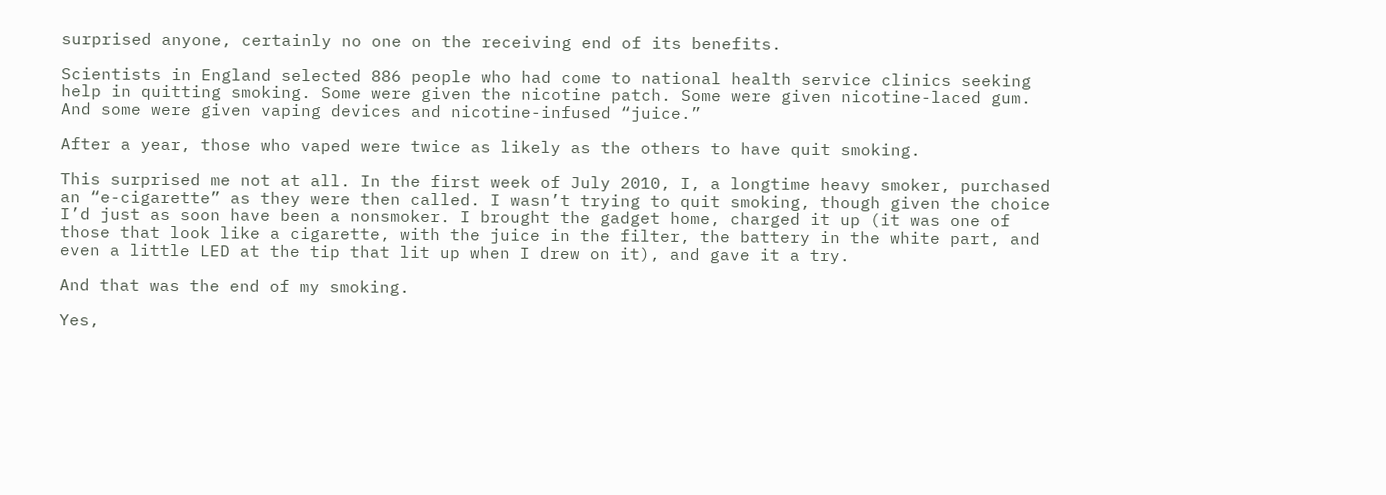surprised anyone, certainly no one on the receiving end of its benefits.

Scientists in England selected 886 people who had come to national health service clinics seeking help in quitting smoking. Some were given the nicotine patch. Some were given nicotine-laced gum. And some were given vaping devices and nicotine-infused “juice.”

After a year, those who vaped were twice as likely as the others to have quit smoking.

This surprised me not at all. In the first week of July 2010, I, a longtime heavy smoker, purchased an “e-cigarette” as they were then called. I wasn’t trying to quit smoking, though given the choice I’d just as soon have been a nonsmoker. I brought the gadget home, charged it up (it was one of those that look like a cigarette, with the juice in the filter, the battery in the white part, and even a little LED at the tip that lit up when I drew on it), and gave it a try.

And that was the end of my smoking.

Yes,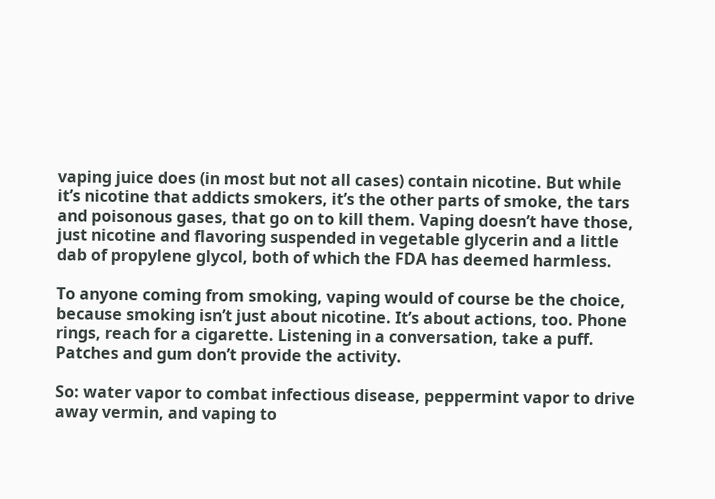vaping juice does (in most but not all cases) contain nicotine. But while it’s nicotine that addicts smokers, it’s the other parts of smoke, the tars and poisonous gases, that go on to kill them. Vaping doesn’t have those, just nicotine and flavoring suspended in vegetable glycerin and a little dab of propylene glycol, both of which the FDA has deemed harmless.

To anyone coming from smoking, vaping would of course be the choice, because smoking isn’t just about nicotine. It’s about actions, too. Phone rings, reach for a cigarette. Listening in a conversation, take a puff. Patches and gum don’t provide the activity.

So: water vapor to combat infectious disease, peppermint vapor to drive away vermin, and vaping to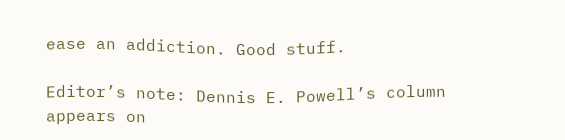ease an addiction. Good stuff.

Editor’s note: Dennis E. Powell’s column appears on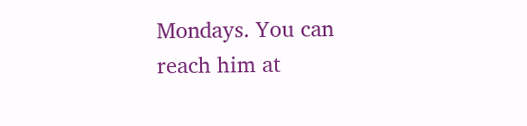Mondays. You can reach him at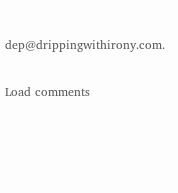dep@drippingwithirony.com.

Load comments